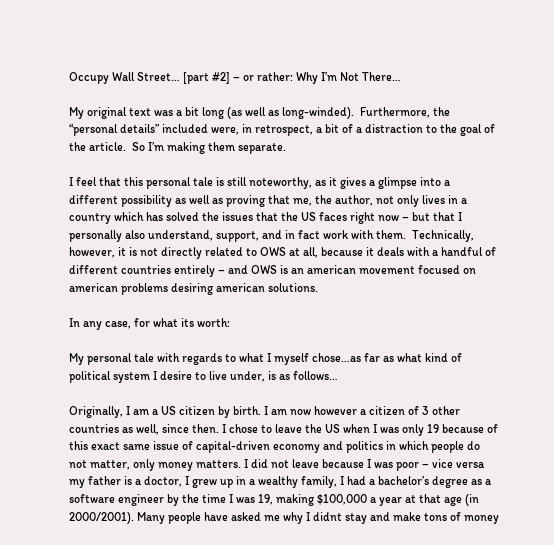Occupy Wall Street… [part #2] – or rather: Why I’m Not There…

My original text was a bit long (as well as long-winded).  Furthermore, the “personal details” included were, in retrospect, a bit of a distraction to the goal of the article.  So I’m making them separate.

I feel that this personal tale is still noteworthy, as it gives a glimpse into a different possibility as well as proving that me, the author, not only lives in a country which has solved the issues that the US faces right now – but that I personally also understand, support, and in fact work with them.  Technically, however, it is not directly related to OWS at all, because it deals with a handful of different countries entirely – and OWS is an american movement focused on american problems desiring american solutions.

In any case, for what its worth:

My personal tale with regards to what I myself chose…as far as what kind of political system I desire to live under, is as follows…

Originally, I am a US citizen by birth. I am now however a citizen of 3 other countries as well, since then. I chose to leave the US when I was only 19 because of this exact same issue of capital-driven economy and politics in which people do not matter, only money matters. I did not leave because I was poor – vice versa my father is a doctor, I grew up in a wealthy family, I had a bachelor’s degree as a software engineer by the time I was 19, making $100,000 a year at that age (in 2000/2001). Many people have asked me why I didnt stay and make tons of money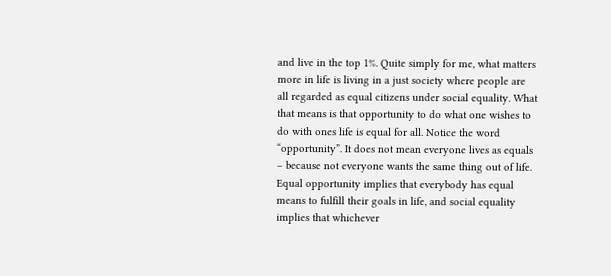and live in the top 1%. Quite simply for me, what matters more in life is living in a just society where people are all regarded as equal citizens under social equality. What that means is that opportunity to do what one wishes to do with ones life is equal for all. Notice the word “opportunity”. It does not mean everyone lives as equals – because not everyone wants the same thing out of life.  Equal opportunity implies that everybody has equal means to fulfill their goals in life, and social equality implies that whichever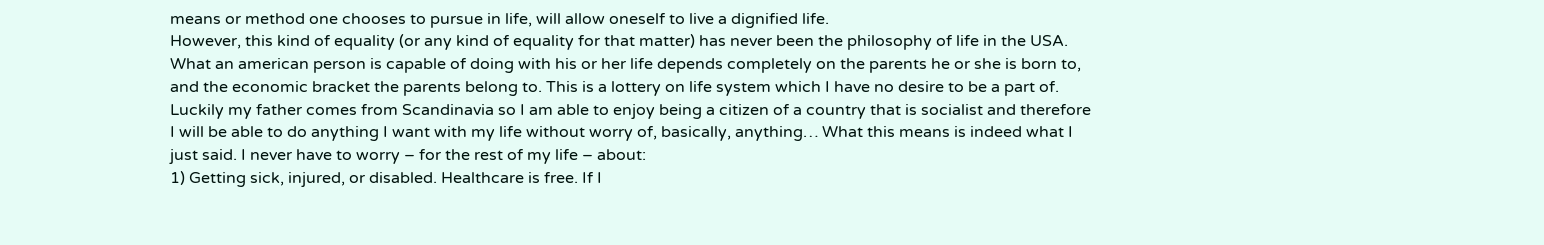means or method one chooses to pursue in life, will allow oneself to live a dignified life.
However, this kind of equality (or any kind of equality for that matter) has never been the philosophy of life in the USA. What an american person is capable of doing with his or her life depends completely on the parents he or she is born to, and the economic bracket the parents belong to. This is a lottery on life system which I have no desire to be a part of. Luckily my father comes from Scandinavia so I am able to enjoy being a citizen of a country that is socialist and therefore I will be able to do anything I want with my life without worry of, basically, anything… What this means is indeed what I just said. I never have to worry – for the rest of my life – about:
1) Getting sick, injured, or disabled. Healthcare is free. If I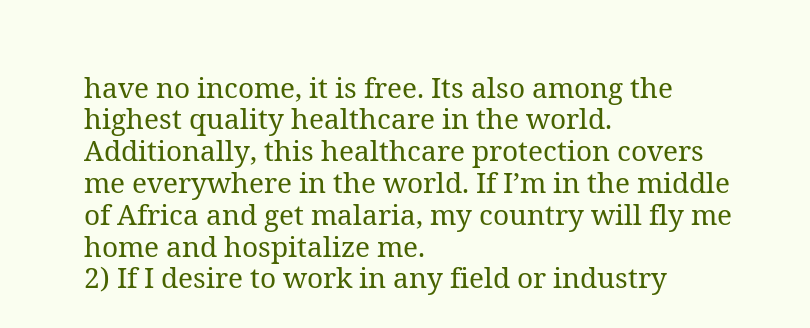have no income, it is free. Its also among the highest quality healthcare in the world. Additionally, this healthcare protection covers me everywhere in the world. If I’m in the middle of Africa and get malaria, my country will fly me home and hospitalize me.
2) If I desire to work in any field or industry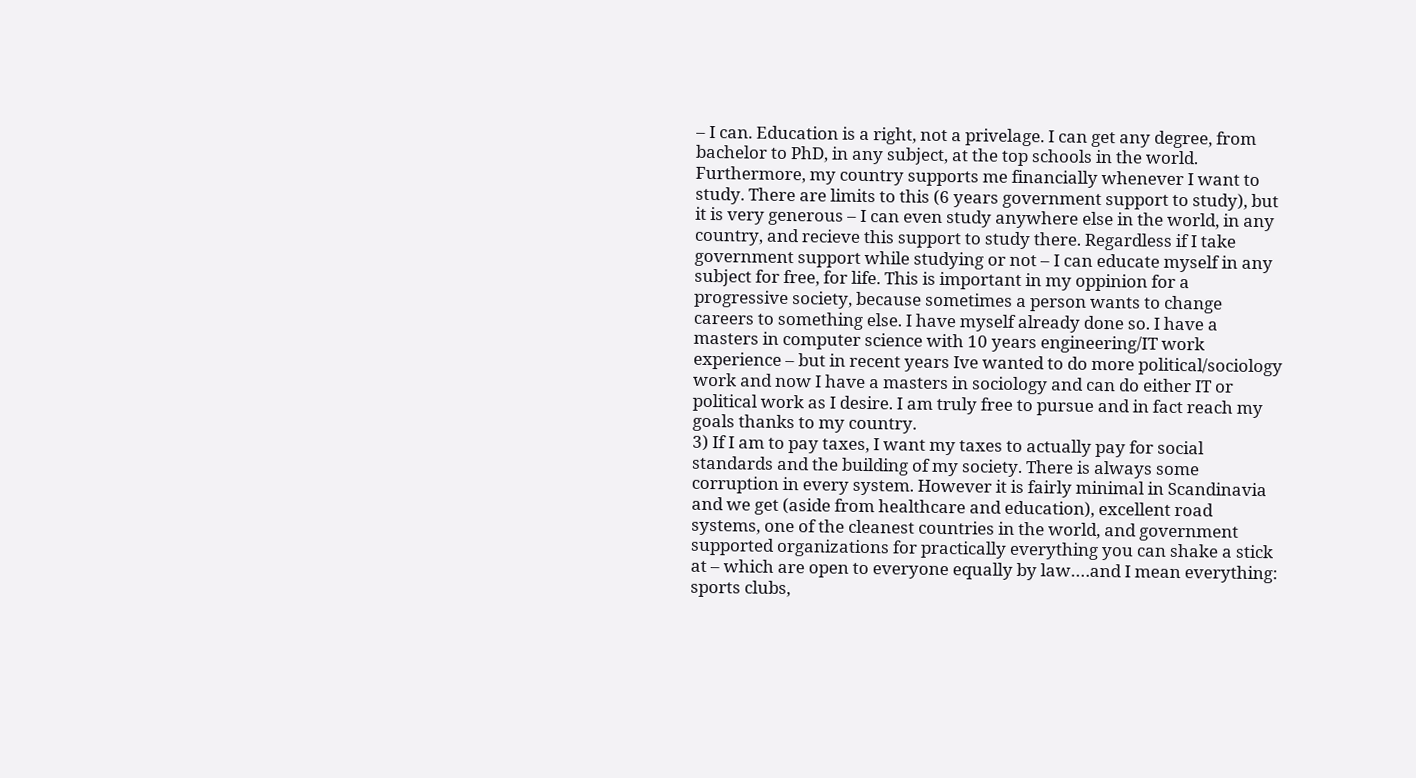– I can. Education is a right, not a privelage. I can get any degree, from bachelor to PhD, in any subject, at the top schools in the world. Furthermore, my country supports me financially whenever I want to study. There are limits to this (6 years government support to study), but it is very generous – I can even study anywhere else in the world, in any country, and recieve this support to study there. Regardless if I take government support while studying or not – I can educate myself in any subject for free, for life. This is important in my oppinion for a progressive society, because sometimes a person wants to change careers to something else. I have myself already done so. I have a masters in computer science with 10 years engineering/IT work experience – but in recent years Ive wanted to do more political/sociology work and now I have a masters in sociology and can do either IT or political work as I desire. I am truly free to pursue and in fact reach my goals thanks to my country.
3) If I am to pay taxes, I want my taxes to actually pay for social standards and the building of my society. There is always some corruption in every system. However it is fairly minimal in Scandinavia and we get (aside from healthcare and education), excellent road systems, one of the cleanest countries in the world, and government supported organizations for practically everything you can shake a stick at – which are open to everyone equally by law….and I mean everything: sports clubs,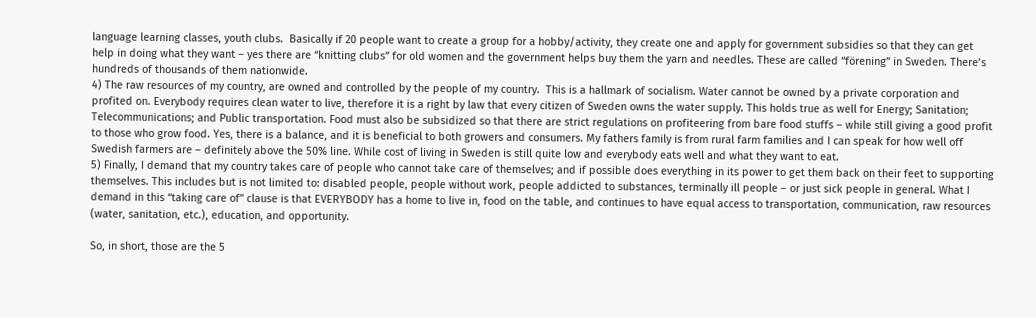language learning classes, youth clubs.  Basically if 20 people want to create a group for a hobby/activity, they create one and apply for government subsidies so that they can get help in doing what they want – yes there are “knitting clubs” for old women and the government helps buy them the yarn and needles. These are called “förening” in Sweden. There’s hundreds of thousands of them nationwide.
4) The raw resources of my country, are owned and controlled by the people of my country.  This is a hallmark of socialism. Water cannot be owned by a private corporation and profited on. Everybody requires clean water to live, therefore it is a right by law that every citizen of Sweden owns the water supply. This holds true as well for Energy; Sanitation; Telecommunications; and Public transportation. Food must also be subsidized so that there are strict regulations on profiteering from bare food stuffs – while still giving a good profit to those who grow food. Yes, there is a balance, and it is beneficial to both growers and consumers. My fathers family is from rural farm families and I can speak for how well off Swedish farmers are – definitely above the 50% line. While cost of living in Sweden is still quite low and everybody eats well and what they want to eat.
5) Finally, I demand that my country takes care of people who cannot take care of themselves; and if possible does everything in its power to get them back on their feet to supporting themselves. This includes but is not limited to: disabled people, people without work, people addicted to substances, terminally ill people – or just sick people in general. What I demand in this “taking care of” clause is that EVERYBODY has a home to live in, food on the table, and continues to have equal access to transportation, communication, raw resources (water, sanitation, etc.), education, and opportunity.

So, in short, those are the 5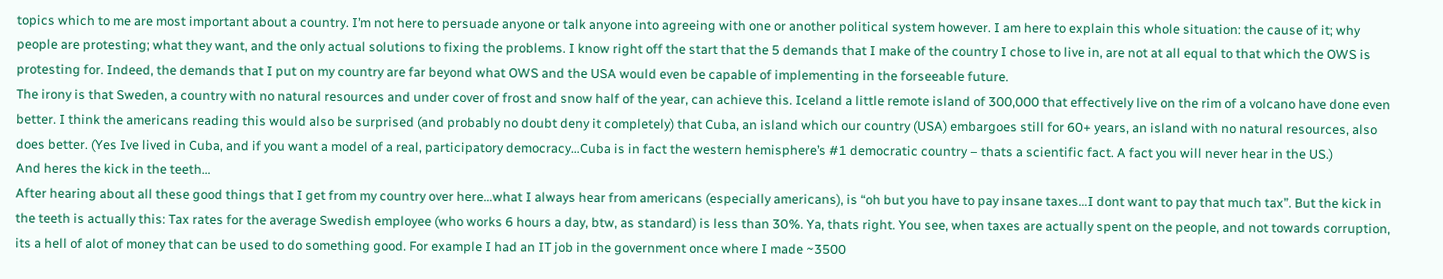topics which to me are most important about a country. I’m not here to persuade anyone or talk anyone into agreeing with one or another political system however. I am here to explain this whole situation: the cause of it; why people are protesting; what they want, and the only actual solutions to fixing the problems. I know right off the start that the 5 demands that I make of the country I chose to live in, are not at all equal to that which the OWS is protesting for. Indeed, the demands that I put on my country are far beyond what OWS and the USA would even be capable of implementing in the forseeable future.
The irony is that Sweden, a country with no natural resources and under cover of frost and snow half of the year, can achieve this. Iceland a little remote island of 300,000 that effectively live on the rim of a volcano have done even better. I think the americans reading this would also be surprised (and probably no doubt deny it completely) that Cuba, an island which our country (USA) embargoes still for 60+ years, an island with no natural resources, also does better. (Yes Ive lived in Cuba, and if you want a model of a real, participatory democracy…Cuba is in fact the western hemisphere’s #1 democratic country – thats a scientific fact. A fact you will never hear in the US.)
And heres the kick in the teeth…
After hearing about all these good things that I get from my country over here…what I always hear from americans (especially americans), is “oh but you have to pay insane taxes…I dont want to pay that much tax”. But the kick in the teeth is actually this: Tax rates for the average Swedish employee (who works 6 hours a day, btw, as standard) is less than 30%. Ya, thats right. You see, when taxes are actually spent on the people, and not towards corruption, its a hell of alot of money that can be used to do something good. For example I had an IT job in the government once where I made ~3500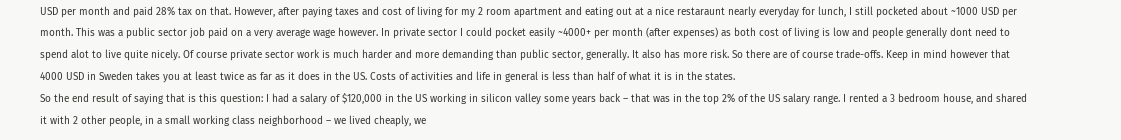USD per month and paid 28% tax on that. However, after paying taxes and cost of living for my 2 room apartment and eating out at a nice restaraunt nearly everyday for lunch, I still pocketed about ~1000 USD per month. This was a public sector job paid on a very average wage however. In private sector I could pocket easily ~4000+ per month (after expenses) as both cost of living is low and people generally dont need to spend alot to live quite nicely. Of course private sector work is much harder and more demanding than public sector, generally. It also has more risk. So there are of course trade-offs. Keep in mind however that 4000 USD in Sweden takes you at least twice as far as it does in the US. Costs of activities and life in general is less than half of what it is in the states.
So the end result of saying that is this question: I had a salary of $120,000 in the US working in silicon valley some years back – that was in the top 2% of the US salary range. I rented a 3 bedroom house, and shared it with 2 other people, in a small working class neighborhood – we lived cheaply, we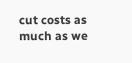cut costs as much as we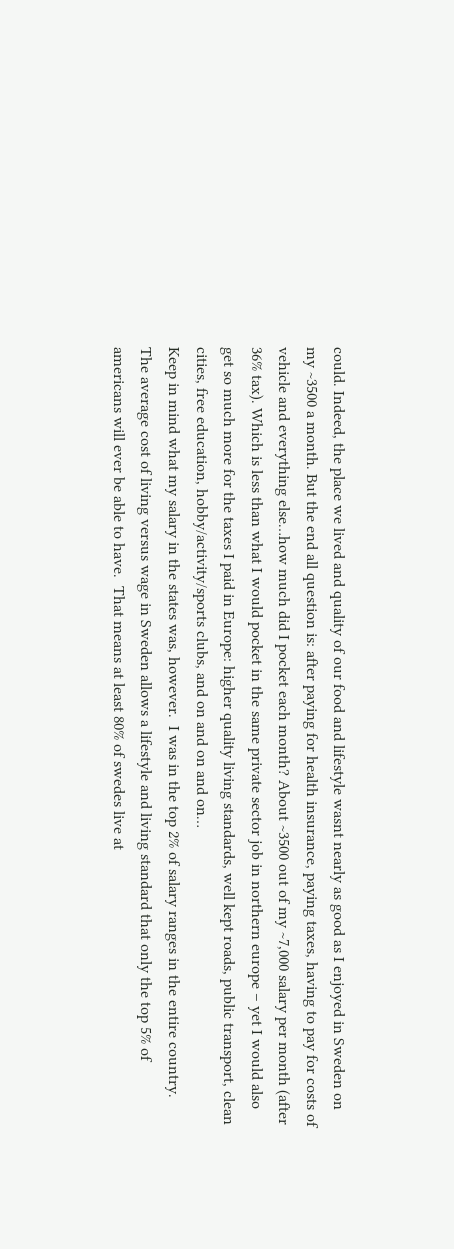could. Indeed, the place we lived and quality of our food and lifestyle wasnt nearly as good as I enjoyed in Sweden on my ~3500 a month. But the end all question is: after paying for health insurance, paying taxes, having to pay for costs of vehicle and everything else…how much did I pocket each month? About ~3500 out of my ~7,000 salary per month (after 36% tax). Which is less than what I would pocket in the same private sector job in northern europe – yet I would also get so much more for the taxes I paid in Europe: higher quality living standards, well kept roads, public transport, clean cities, free education, hobby/activity/sports clubs, and on and on and on…
Keep in mind what my salary in the states was, however.  I was in the top 2% of salary ranges in the entire country.  The average cost of living versus wage in Sweden allows a lifestyle and living standard that only the top 5% of americans will ever be able to have.  That means at least 80% of swedes live at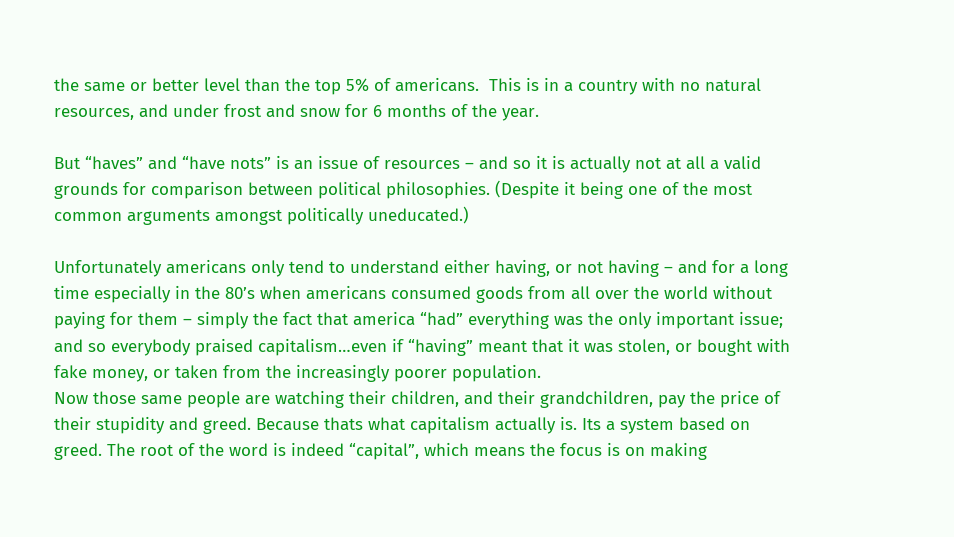the same or better level than the top 5% of americans.  This is in a country with no natural resources, and under frost and snow for 6 months of the year.

But “haves” and “have nots” is an issue of resources – and so it is actually not at all a valid grounds for comparison between political philosophies. (Despite it being one of the most common arguments amongst politically uneducated.)

Unfortunately americans only tend to understand either having, or not having – and for a long time especially in the 80’s when americans consumed goods from all over the world without paying for them – simply the fact that america “had” everything was the only important issue; and so everybody praised capitalism…even if “having” meant that it was stolen, or bought with fake money, or taken from the increasingly poorer population.
Now those same people are watching their children, and their grandchildren, pay the price of their stupidity and greed. Because thats what capitalism actually is. Its a system based on greed. The root of the word is indeed “capital”, which means the focus is on making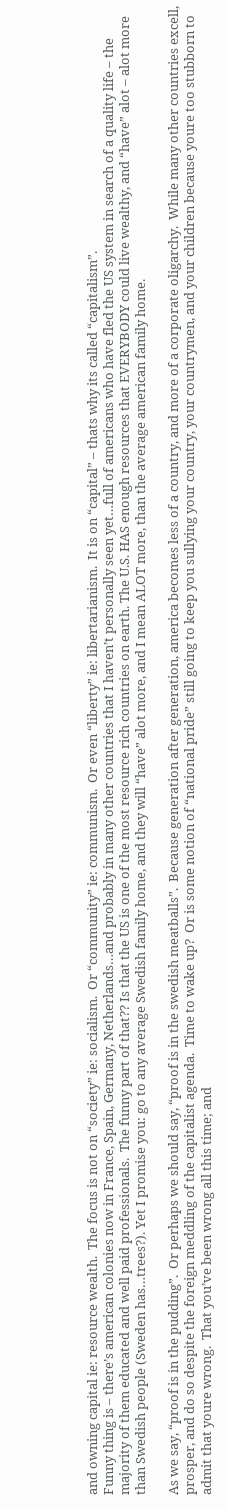and owning capital ie: resource wealth.  The focus is not on “society” ie: socialism.  Or “community” ie: communism.  Or even “liberty” ie: libertarianism.  It is on “capital” – thats why its called “capitalism”.
Funny thing is – there’s american colonies now in France, Spain, Germany, Netherlands…and probably in many other countries that I haven’t personally seen yet…full of americans who have fled the US system in search of a quality life – the majority of them educated and well paid professionals.  The funny part of that?? Is that the US is one of the most resource rich countries on earth. The U.S. HAS enough resources that EVERYBODY could live wealthy, and “have” alot – alot more than Swedish people (Sweden has…trees?). Yet I promise you: go to any average Swedish family home, and they will “have” alot more, and I mean ALOT more, than the average american family home.

As we say, “proof is in the pudding”.  Or perhaps we should say, “proof is in the swedish meatballs”.  Because generation after generation, america becomes less of a country, and more of a corporate oligarchy.  While many other countries excell, prosper, and do so despite the foreign meddling of the capitalist agenda.  Time to wake up?  Or is some notion of “national pride” still going to keep you sullying your country, your countrymen, and your children because youre too stubborn to admit that youre wrong.  That you’ve been wrong all this time; and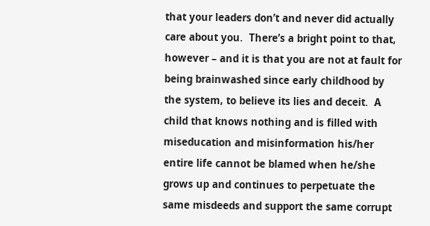that your leaders don’t and never did actually care about you.  There’s a bright point to that, however – and it is that you are not at fault for being brainwashed since early childhood by the system, to believe its lies and deceit.  A child that knows nothing and is filled with miseducation and misinformation his/her entire life cannot be blamed when he/she grows up and continues to perpetuate the same misdeeds and support the same corrupt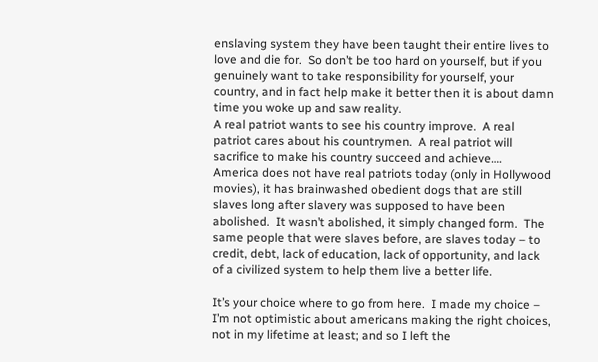enslaving system they have been taught their entire lives to love and die for.  So don’t be too hard on yourself, but if you genuinely want to take responsibility for yourself, your country, and in fact help make it better then it is about damn time you woke up and saw reality.
A real patriot wants to see his country improve.  A real patriot cares about his countrymen.  A real patriot will sacrifice to make his country succeed and achieve….
America does not have real patriots today (only in Hollywood movies), it has brainwashed obedient dogs that are still slaves long after slavery was supposed to have been abolished.  It wasn’t abolished, it simply changed form.  The same people that were slaves before, are slaves today – to credit, debt, lack of education, lack of opportunity, and lack of a civilized system to help them live a better life.

It’s your choice where to go from here.  I made my choice – I’m not optimistic about americans making the right choices, not in my lifetime at least; and so I left the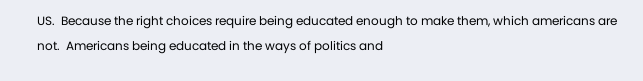US.  Because the right choices require being educated enough to make them, which americans are not.  Americans being educated in the ways of politics and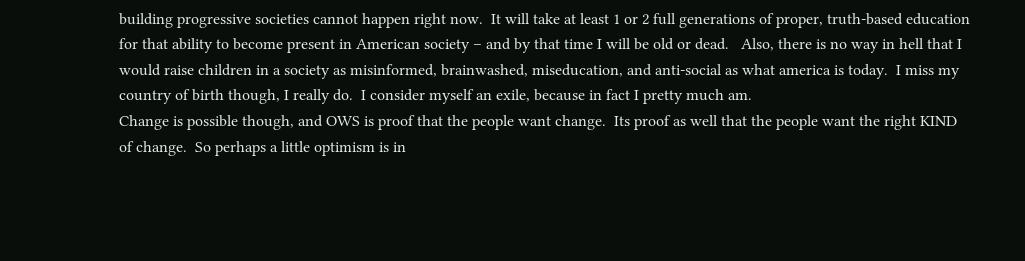building progressive societies cannot happen right now.  It will take at least 1 or 2 full generations of proper, truth-based education for that ability to become present in American society – and by that time I will be old or dead.   Also, there is no way in hell that I would raise children in a society as misinformed, brainwashed, miseducation, and anti-social as what america is today.  I miss my country of birth though, I really do.  I consider myself an exile, because in fact I pretty much am.
Change is possible though, and OWS is proof that the people want change.  Its proof as well that the people want the right KIND of change.  So perhaps a little optimism is in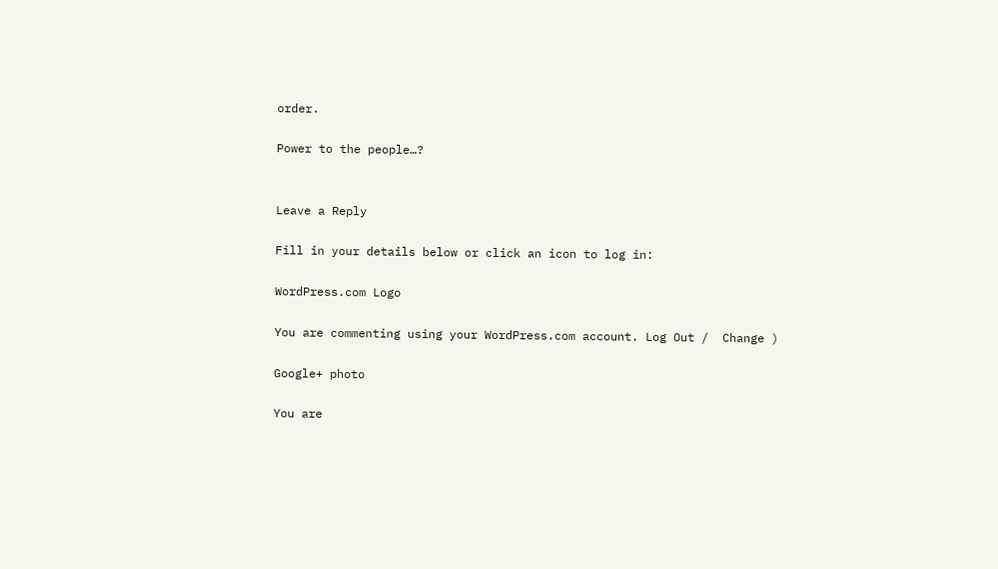order.

Power to the people…?


Leave a Reply

Fill in your details below or click an icon to log in:

WordPress.com Logo

You are commenting using your WordPress.com account. Log Out /  Change )

Google+ photo

You are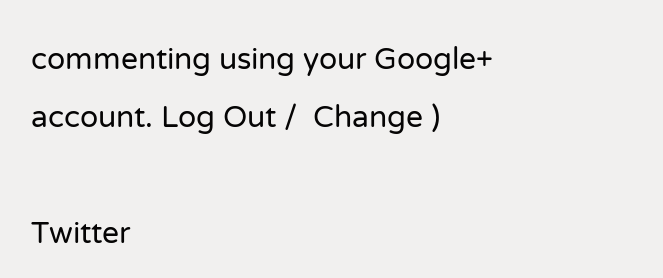commenting using your Google+ account. Log Out /  Change )

Twitter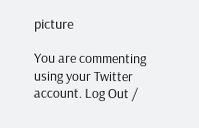picture

You are commenting using your Twitter account. Log Out /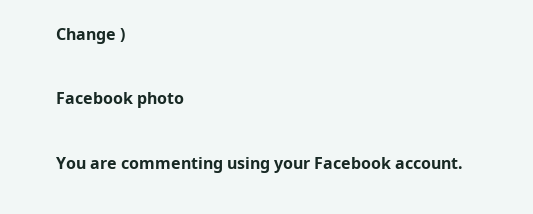Change )

Facebook photo

You are commenting using your Facebook account.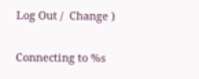Log Out /  Change )


Connecting to %s